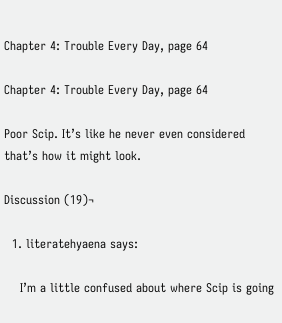Chapter 4: Trouble Every Day, page 64

Chapter 4: Trouble Every Day, page 64

Poor Scip. It’s like he never even considered that’s how it might look.

Discussion (19)¬

  1. literatehyaena says:

    I’m a little confused about where Scip is going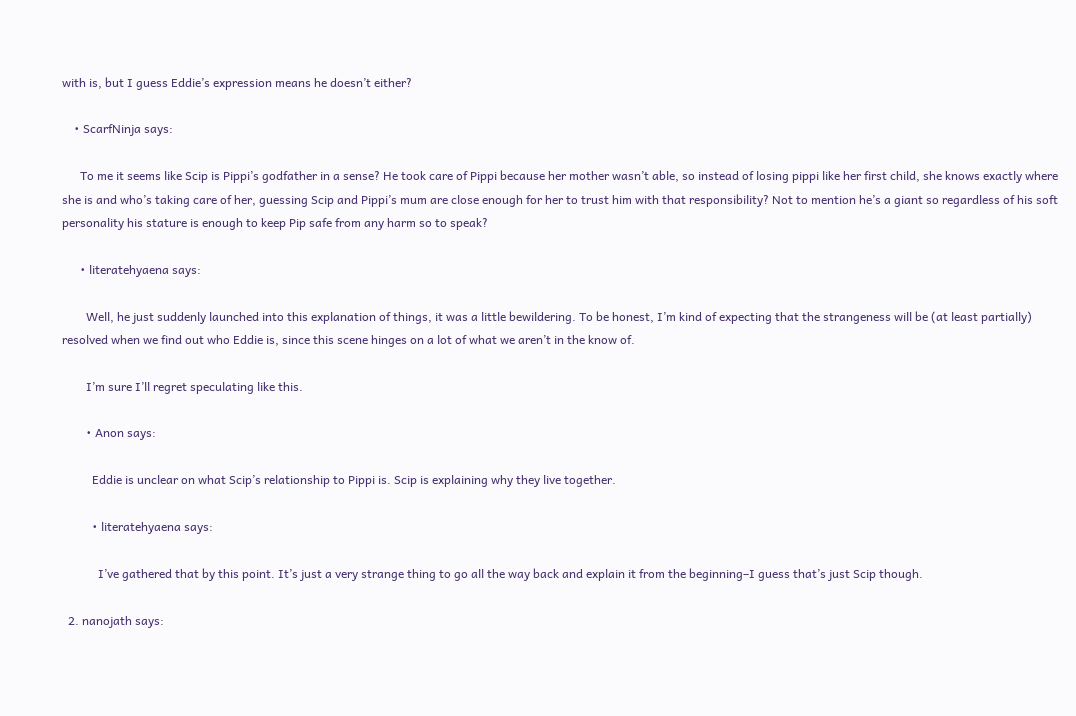with is, but I guess Eddie’s expression means he doesn’t either?

    • ScarfNinja says:

      To me it seems like Scip is Pippi’s godfather in a sense? He took care of Pippi because her mother wasn’t able, so instead of losing pippi like her first child, she knows exactly where she is and who’s taking care of her, guessing Scip and Pippi’s mum are close enough for her to trust him with that responsibility? Not to mention he’s a giant so regardless of his soft personality his stature is enough to keep Pip safe from any harm so to speak?

      • literatehyaena says:

        Well, he just suddenly launched into this explanation of things, it was a little bewildering. To be honest, I’m kind of expecting that the strangeness will be (at least partially) resolved when we find out who Eddie is, since this scene hinges on a lot of what we aren’t in the know of.

        I’m sure I’ll regret speculating like this.

        • Anon says:

          Eddie is unclear on what Scip’s relationship to Pippi is. Scip is explaining why they live together.

          • literatehyaena says:

            I’ve gathered that by this point. It’s just a very strange thing to go all the way back and explain it from the beginning–I guess that’s just Scip though.

  2. nanojath says: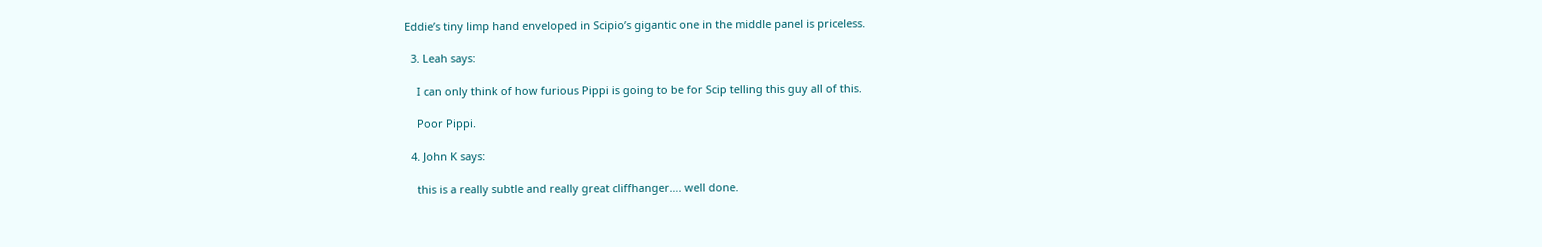Eddie’s tiny limp hand enveloped in Scipio’s gigantic one in the middle panel is priceless.

  3. Leah says:

    I can only think of how furious Pippi is going to be for Scip telling this guy all of this.

    Poor Pippi.

  4. John K says:

    this is a really subtle and really great cliffhanger…. well done.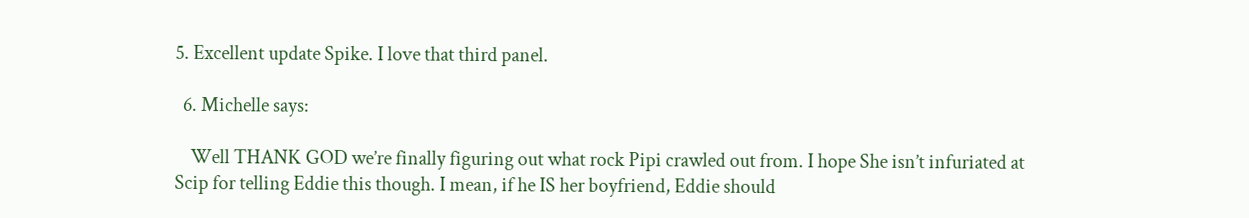5. Excellent update Spike. I love that third panel.

  6. Michelle says:

    Well THANK GOD we’re finally figuring out what rock Pipi crawled out from. I hope She isn’t infuriated at Scip for telling Eddie this though. I mean, if he IS her boyfriend, Eddie should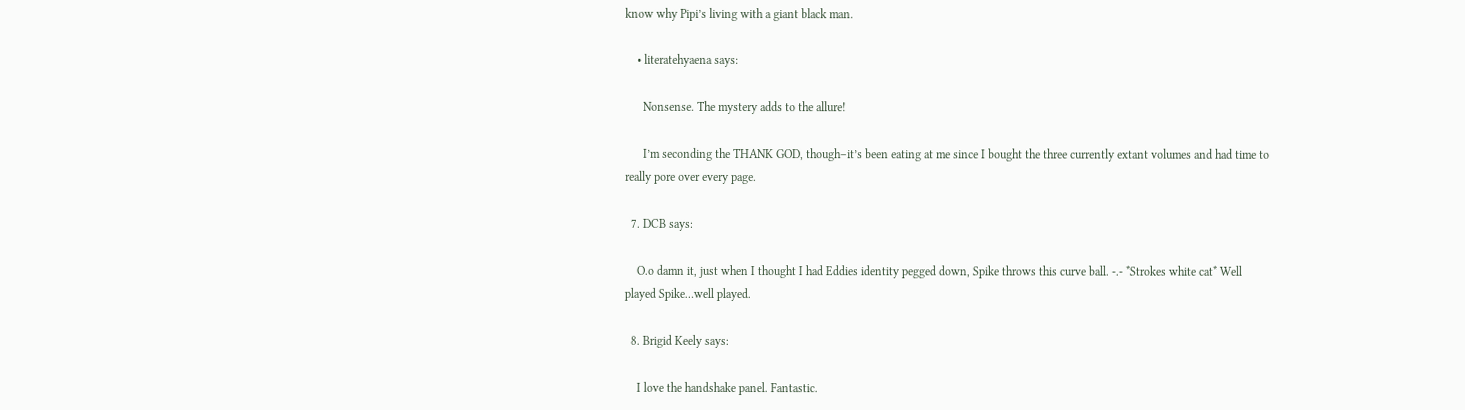know why Pipi’s living with a giant black man.

    • literatehyaena says:

      Nonsense. The mystery adds to the allure!

      I’m seconding the THANK GOD, though–it’s been eating at me since I bought the three currently extant volumes and had time to really pore over every page.

  7. DCB says:

    O.o damn it, just when I thought I had Eddies identity pegged down, Spike throws this curve ball. -.- *Strokes white cat* Well played Spike…well played.

  8. Brigid Keely says:

    I love the handshake panel. Fantastic.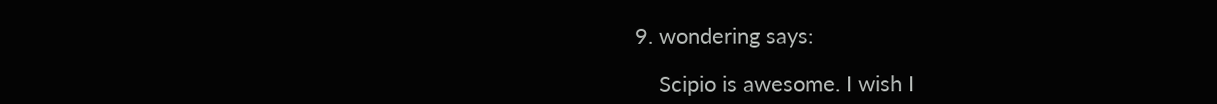9. wondering says:

    Scipio is awesome. I wish I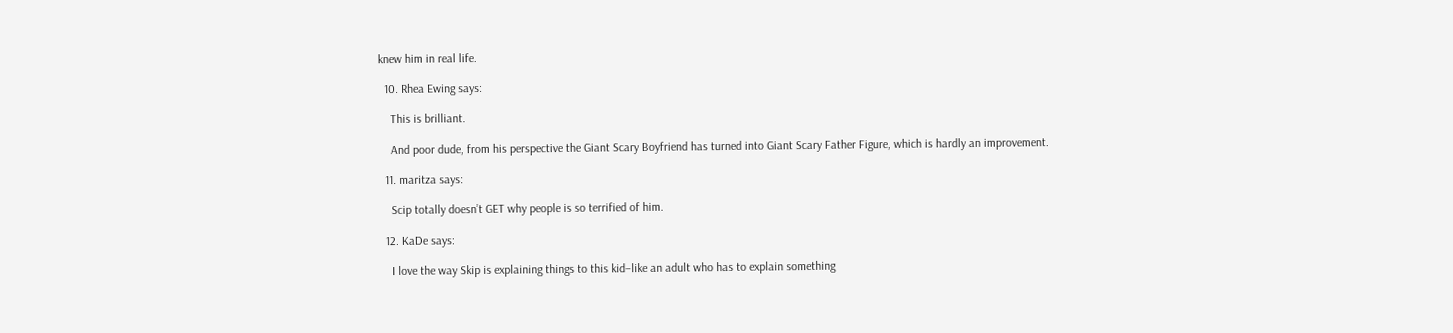knew him in real life.

  10. Rhea Ewing says:

    This is brilliant.

    And poor dude, from his perspective the Giant Scary Boyfriend has turned into Giant Scary Father Figure, which is hardly an improvement.

  11. maritza says:

    Scip totally doesn’t GET why people is so terrified of him.

  12. KaDe says:

    I love the way Skip is explaining things to this kid–like an adult who has to explain something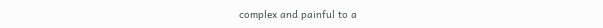complex and painful to a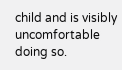child and is visibly uncomfortable doing so.